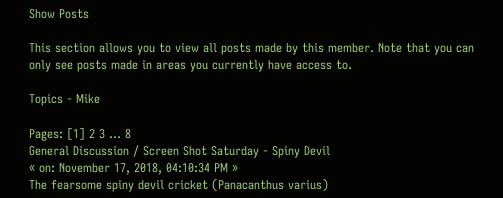Show Posts

This section allows you to view all posts made by this member. Note that you can only see posts made in areas you currently have access to.

Topics - Mike

Pages: [1] 2 3 ... 8
General Discussion / Screen Shot Saturday - Spiny Devil
« on: November 17, 2018, 04:10:34 PM »
The fearsome spiny devil cricket (Panacanthus varius)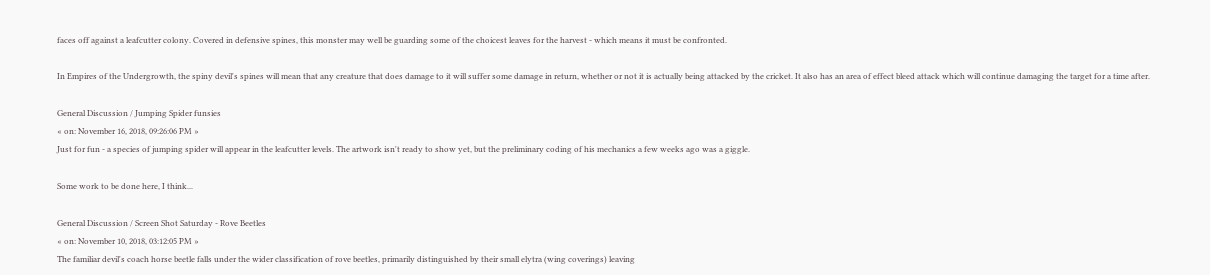faces off against a leafcutter colony. Covered in defensive spines, this monster may well be guarding some of the choicest leaves for the harvest - which means it must be confronted.

In Empires of the Undergrowth, the spiny devil's spines will mean that any creature that does damage to it will suffer some damage in return, whether or not it is actually being attacked by the cricket. It also has an area of effect bleed attack which will continue damaging the target for a time after.

General Discussion / Jumping Spider funsies
« on: November 16, 2018, 09:26:06 PM »
Just for fun - a species of jumping spider will appear in the leafcutter levels. The artwork isn't ready to show yet, but the preliminary coding of his mechanics a few weeks ago was a giggle.

Some work to be done here, I think...

General Discussion / Screen Shot Saturday - Rove Beetles
« on: November 10, 2018, 03:12:05 PM »
The familiar devil's coach horse beetle falls under the wider classification of rove beetles, primarily distinguished by their small elytra (wing coverings) leaving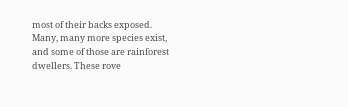most of their backs exposed. Many, many more species exist, and some of those are rainforest dwellers. These rove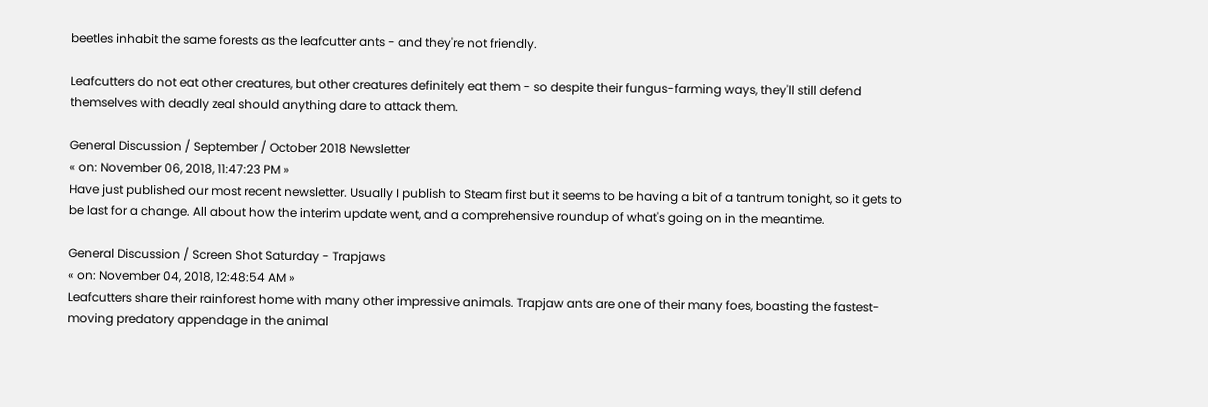beetles inhabit the same forests as the leafcutter ants - and they're not friendly.

Leafcutters do not eat other creatures, but other creatures definitely eat them - so despite their fungus-farming ways, they'll still defend themselves with deadly zeal should anything dare to attack them.

General Discussion / September / October 2018 Newsletter
« on: November 06, 2018, 11:47:23 PM »
Have just published our most recent newsletter. Usually I publish to Steam first but it seems to be having a bit of a tantrum tonight, so it gets to be last for a change. All about how the interim update went, and a comprehensive roundup of what's going on in the meantime.

General Discussion / Screen Shot Saturday - Trapjaws
« on: November 04, 2018, 12:48:54 AM »
Leafcutters share their rainforest home with many other impressive animals. Trapjaw ants are one of their many foes, boasting the fastest-moving predatory appendage in the animal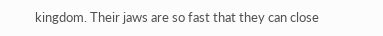kingdom. Their jaws are so fast that they can close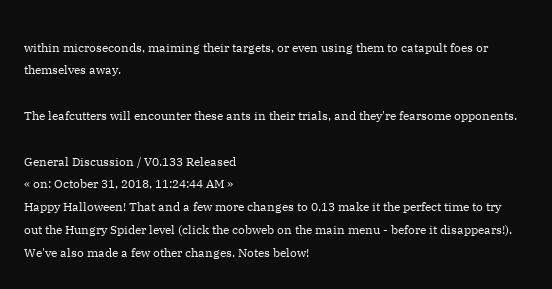within microseconds, maiming their targets, or even using them to catapult foes or themselves away.

The leafcutters will encounter these ants in their trials, and they're fearsome opponents.

General Discussion / V0.133 Released
« on: October 31, 2018, 11:24:44 AM »
Happy Halloween! That and a few more changes to 0.13 make it the perfect time to try out the Hungry Spider level (click the cobweb on the main menu - before it disappears!). We've also made a few other changes. Notes below!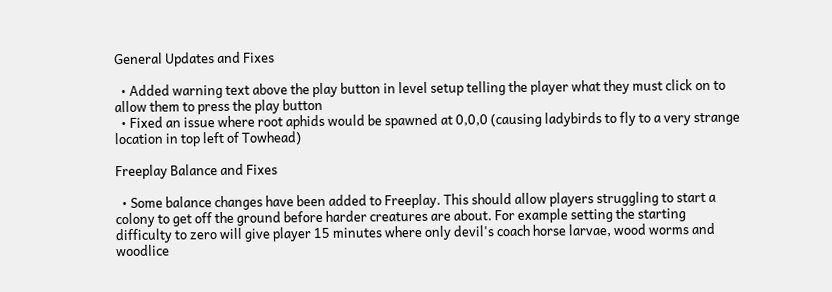General Updates and Fixes

  • Added warning text above the play button in level setup telling the player what they must click on to allow them to press the play button
  • Fixed an issue where root aphids would be spawned at 0,0,0 (causing ladybirds to fly to a very strange location in top left of Towhead)

Freeplay Balance and Fixes

  • Some balance changes have been added to Freeplay. This should allow players struggling to start a colony to get off the ground before harder creatures are about. For example setting the starting difficulty to zero will give player 15 minutes where only devil's coach horse larvae, wood worms and woodlice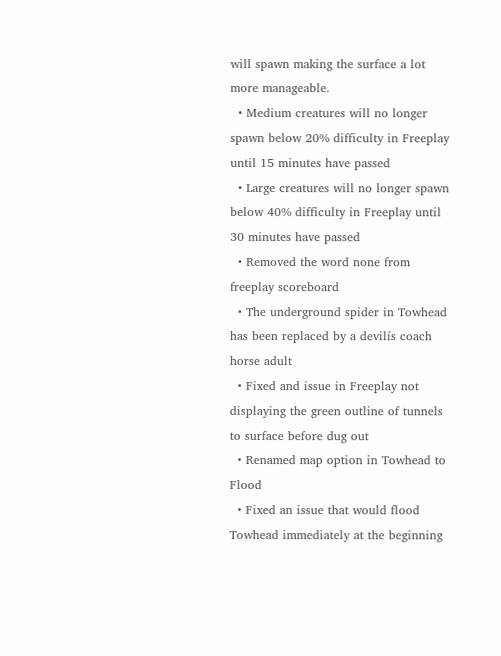will spawn making the surface a lot more manageable.
  • Medium creatures will no longer spawn below 20% difficulty in Freeplay until 15 minutes have passed
  • Large creatures will no longer spawn below 40% difficulty in Freeplay until 30 minutes have passed
  • Removed the word none from freeplay scoreboard
  • The underground spider in Towhead has been replaced by a devilís coach horse adult
  • Fixed and issue in Freeplay not displaying the green outline of tunnels to surface before dug out
  • Renamed map option in Towhead to Flood
  • Fixed an issue that would flood Towhead immediately at the beginning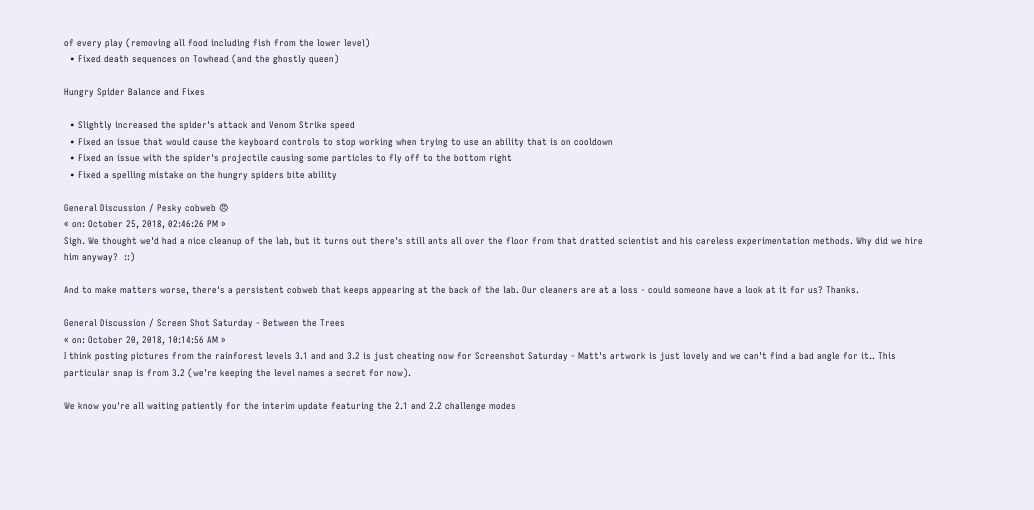of every play (removing all food including fish from the lower level)
  • Fixed death sequences on Towhead (and the ghostly queen)

Hungry Spider Balance and Fixes

  • Slightly increased the spider's attack and Venom Strike speed
  • Fixed an issue that would cause the keyboard controls to stop working when trying to use an ability that is on cooldown
  • Fixed an issue with the spider's projectile causing some particles to fly off to the bottom right
  • Fixed a spelling mistake on the hungry spiders bite ability

General Discussion / Pesky cobweb 😠
« on: October 25, 2018, 02:46:26 PM »
Sigh. We thought we'd had a nice cleanup of the lab, but it turns out there's still ants all over the floor from that dratted scientist and his careless experimentation methods. Why did we hire him anyway?  ::)

And to make matters worse, there's a persistent cobweb that keeps appearing at the back of the lab. Our cleaners are at a loss - could someone have a look at it for us? Thanks.

General Discussion / Screen Shot Saturday - Between the Trees
« on: October 20, 2018, 10:14:56 AM »
I think posting pictures from the rainforest levels 3.1 and and 3.2 is just cheating now for Screenshot Saturday - Matt's artwork is just lovely and we can't find a bad angle for it.. This particular snap is from 3.2 (we're keeping the level names a secret for now).

We know you're all waiting patiently for the interim update featuring the 2.1 and 2.2 challenge modes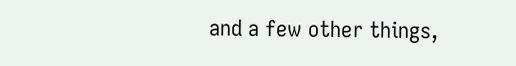and a few other things,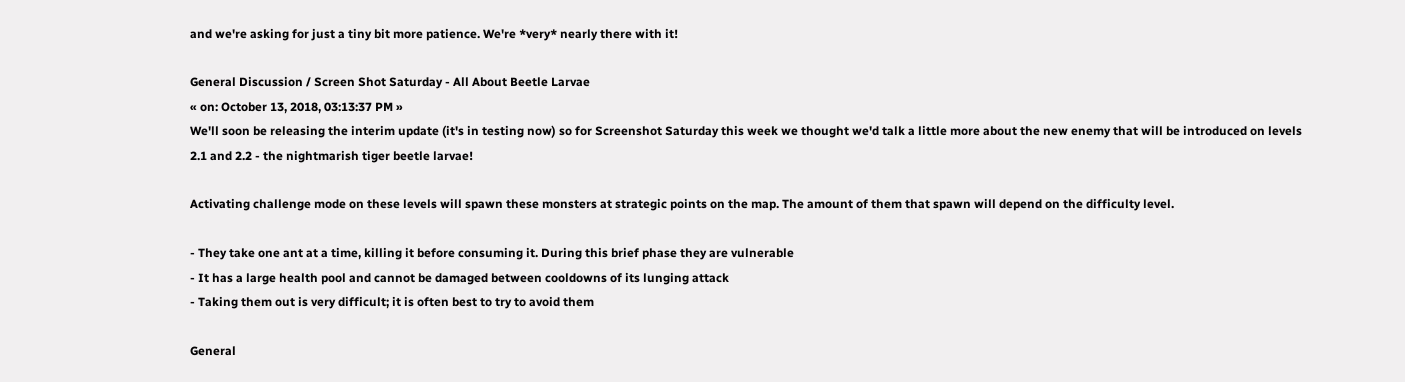and we're asking for just a tiny bit more patience. We're *very* nearly there with it!

General Discussion / Screen Shot Saturday - All About Beetle Larvae
« on: October 13, 2018, 03:13:37 PM »
We'll soon be releasing the interim update (it's in testing now) so for Screenshot Saturday this week we thought we'd talk a little more about the new enemy that will be introduced on levels 2.1 and 2.2 - the nightmarish tiger beetle larvae!

Activating challenge mode on these levels will spawn these monsters at strategic points on the map. The amount of them that spawn will depend on the difficulty level.

- They take one ant at a time, killing it before consuming it. During this brief phase they are vulnerable
- It has a large health pool and cannot be damaged between cooldowns of its lunging attack
- Taking them out is very difficult; it is often best to try to avoid them

General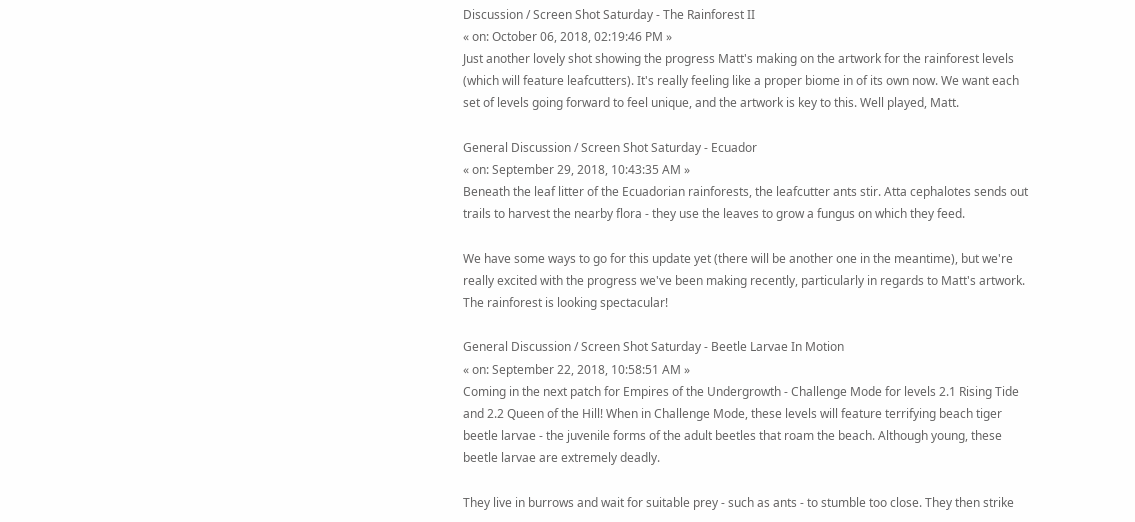Discussion / Screen Shot Saturday - The Rainforest II
« on: October 06, 2018, 02:19:46 PM »
Just another lovely shot showing the progress Matt's making on the artwork for the rainforest levels (which will feature leafcutters). It's really feeling like a proper biome in of its own now. We want each set of levels going forward to feel unique, and the artwork is key to this. Well played, Matt.

General Discussion / Screen Shot Saturday - Ecuador
« on: September 29, 2018, 10:43:35 AM »
Beneath the leaf litter of the Ecuadorian rainforests, the leafcutter ants stir. Atta cephalotes sends out trails to harvest the nearby flora - they use the leaves to grow a fungus on which they feed.

We have some ways to go for this update yet (there will be another one in the meantime), but we're really excited with the progress we've been making recently, particularly in regards to Matt's artwork. The rainforest is looking spectacular!

General Discussion / Screen Shot Saturday - Beetle Larvae In Motion
« on: September 22, 2018, 10:58:51 AM »
Coming in the next patch for Empires of the Undergrowth - Challenge Mode for levels 2.1 Rising Tide and 2.2 Queen of the Hill! When in Challenge Mode, these levels will feature terrifying beach tiger beetle larvae - the juvenile forms of the adult beetles that roam the beach. Although young, these beetle larvae are extremely deadly.

They live in burrows and wait for suitable prey - such as ants - to stumble too close. They then strike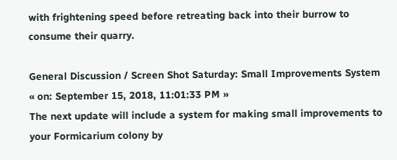with frightening speed before retreating back into their burrow to consume their quarry.

General Discussion / Screen Shot Saturday: Small Improvements System
« on: September 15, 2018, 11:01:33 PM »
The next update will include a system for making small improvements to your Formicarium colony by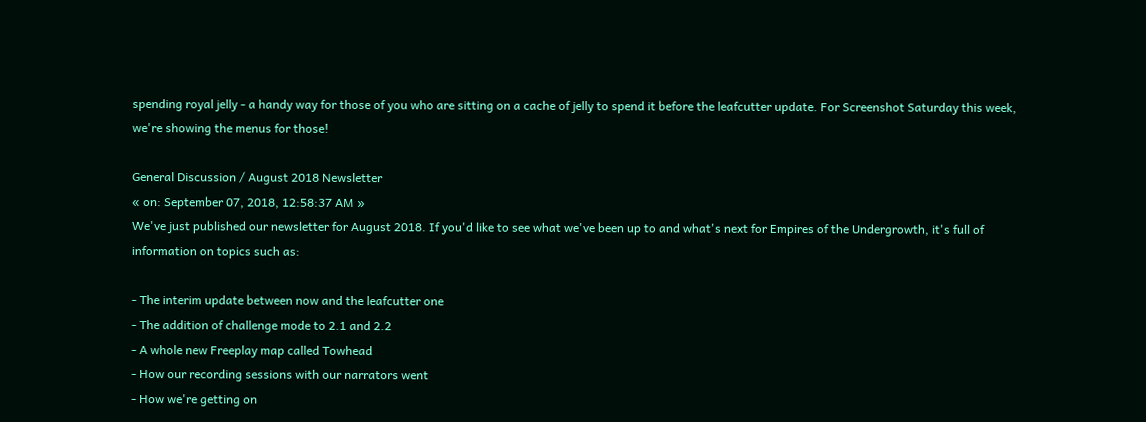spending royal jelly - a handy way for those of you who are sitting on a cache of jelly to spend it before the leafcutter update. For Screenshot Saturday this week, we're showing the menus for those!

General Discussion / August 2018 Newsletter
« on: September 07, 2018, 12:58:37 AM »
We've just published our newsletter for August 2018. If you'd like to see what we've been up to and what's next for Empires of the Undergrowth, it's full of information on topics such as:

- The interim update between now and the leafcutter one
- The addition of challenge mode to 2.1 and 2.2
- A whole new Freeplay map called Towhead
- How our recording sessions with our narrators went
- How we're getting on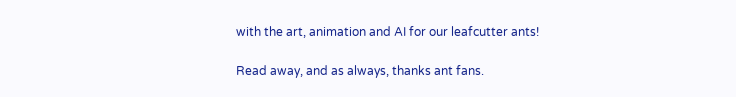with the art, animation and AI for our leafcutter ants!

Read away, and as always, thanks ant fans.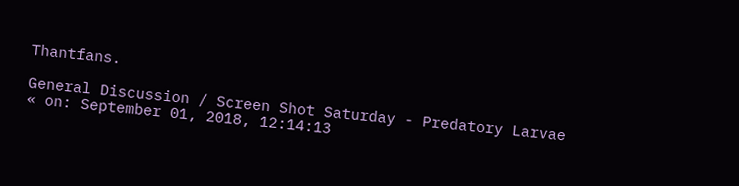Thantfans.

General Discussion / Screen Shot Saturday - Predatory Larvae
« on: September 01, 2018, 12:14:13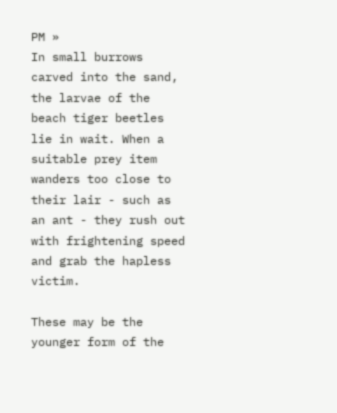PM »
In small burrows carved into the sand, the larvae of the beach tiger beetles lie in wait. When a suitable prey item wanders too close to their lair - such as an ant - they rush out with frightening speed and grab the hapless victim.

These may be the younger form of the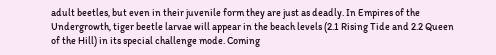adult beetles, but even in their juvenile form they are just as deadly. In Empires of the Undergrowth, tiger beetle larvae will appear in the beach levels (2.1 Rising Tide and 2.2 Queen of the Hill) in its special challenge mode. Coming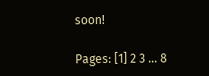soon!

Pages: [1] 2 3 ... 8